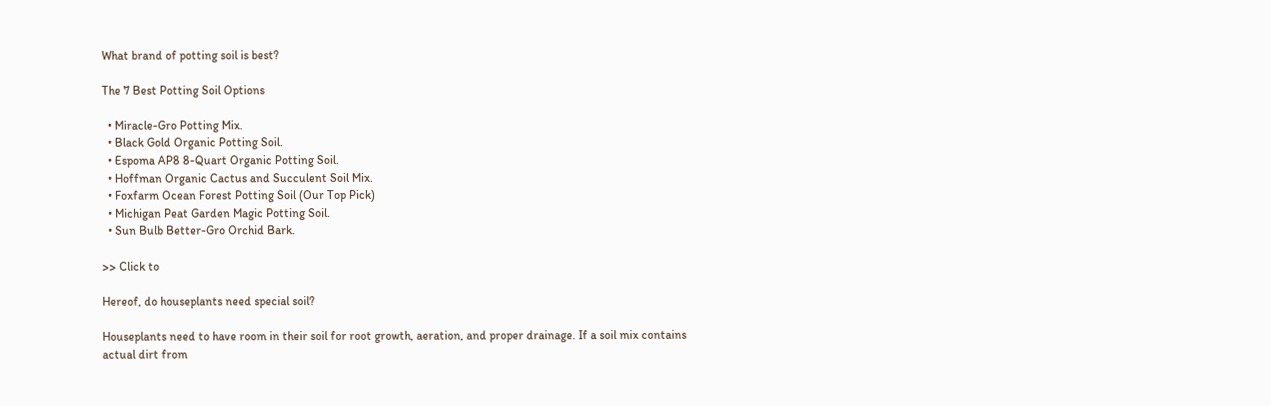What brand of potting soil is best?

The 7 Best Potting Soil Options

  • Miracle-Gro Potting Mix.
  • Black Gold Organic Potting Soil.
  • Espoma AP8 8-Quart Organic Potting Soil.
  • Hoffman Organic Cactus and Succulent Soil Mix.
  • Foxfarm Ocean Forest Potting Soil (Our Top Pick)
  • Michigan Peat Garden Magic Potting Soil.
  • Sun Bulb Better-Gro Orchid Bark.

>> Click to

Hereof, do houseplants need special soil?

Houseplants need to have room in their soil for root growth, aeration, and proper drainage. If a soil mix contains actual dirt from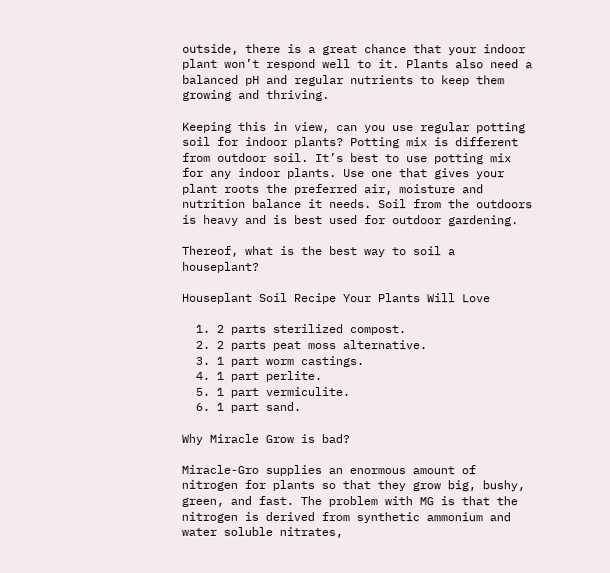outside, there is a great chance that your indoor plant won’t respond well to it. Plants also need a balanced pH and regular nutrients to keep them growing and thriving.

Keeping this in view, can you use regular potting soil for indoor plants? Potting mix is different from outdoor soil. It’s best to use potting mix for any indoor plants. Use one that gives your plant roots the preferred air, moisture and nutrition balance it needs. Soil from the outdoors is heavy and is best used for outdoor gardening.

Thereof, what is the best way to soil a houseplant?

Houseplant Soil Recipe Your Plants Will Love

  1. 2 parts sterilized compost.
  2. 2 parts peat moss alternative.
  3. 1 part worm castings.
  4. 1 part perlite.
  5. 1 part vermiculite.
  6. 1 part sand.

Why Miracle Grow is bad?

Miracle-Gro supplies an enormous amount of nitrogen for plants so that they grow big, bushy, green, and fast. The problem with MG is that the nitrogen is derived from synthetic ammonium and water soluble nitrates,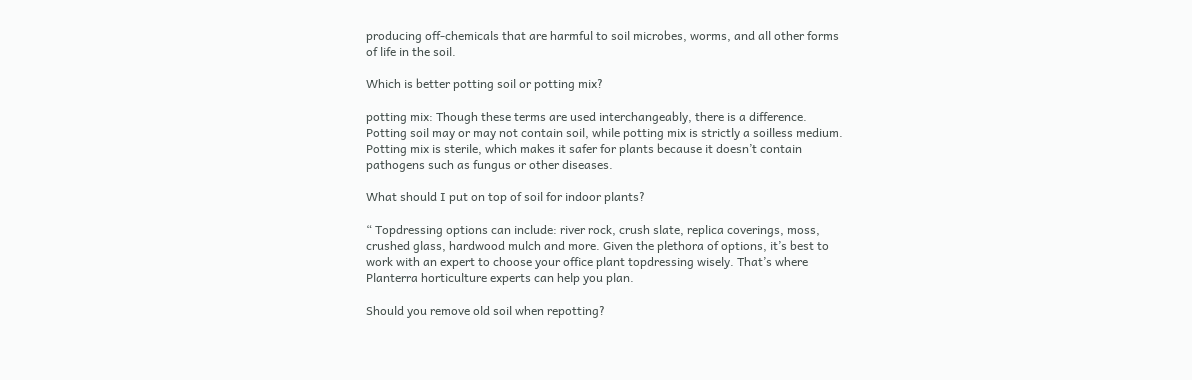producing off-chemicals that are harmful to soil microbes, worms, and all other forms of life in the soil.

Which is better potting soil or potting mix?

potting mix: Though these terms are used interchangeably, there is a difference. Potting soil may or may not contain soil, while potting mix is strictly a soilless medium. Potting mix is sterile, which makes it safer for plants because it doesn’t contain pathogens such as fungus or other diseases.

What should I put on top of soil for indoor plants?

“ Topdressing options can include: river rock, crush slate, replica coverings, moss, crushed glass, hardwood mulch and more. Given the plethora of options, it’s best to work with an expert to choose your office plant topdressing wisely. That’s where Planterra horticulture experts can help you plan.

Should you remove old soil when repotting?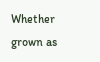Whether grown as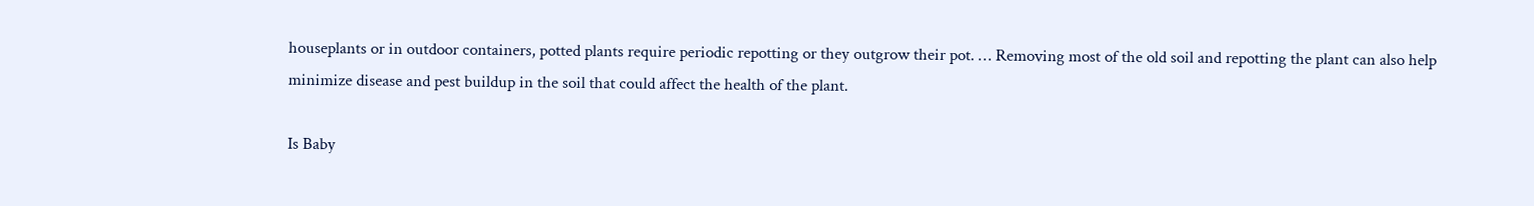houseplants or in outdoor containers, potted plants require periodic repotting or they outgrow their pot. … Removing most of the old soil and repotting the plant can also help minimize disease and pest buildup in the soil that could affect the health of the plant.

Is Baby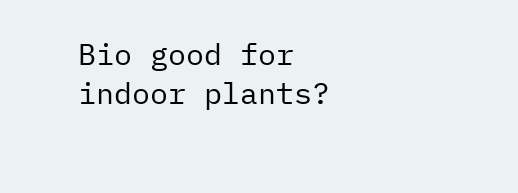Bio good for indoor plants?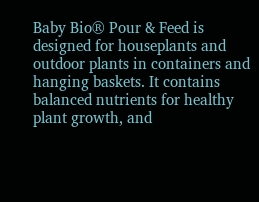Baby Bio® Pour & Feed is designed for houseplants and outdoor plants in containers and hanging baskets. It contains balanced nutrients for healthy plant growth, and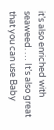it’s also enriched with seaweed. … It’s also great that you can use Baby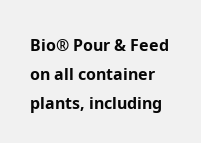Bio® Pour & Feed on all container plants, including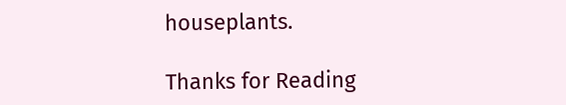houseplants.

Thanks for Reading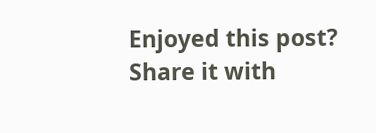Enjoyed this post? Share it with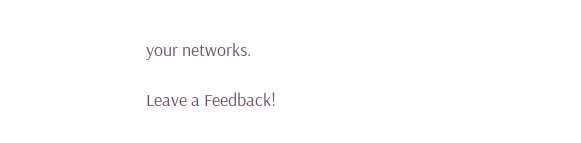your networks.

Leave a Feedback!